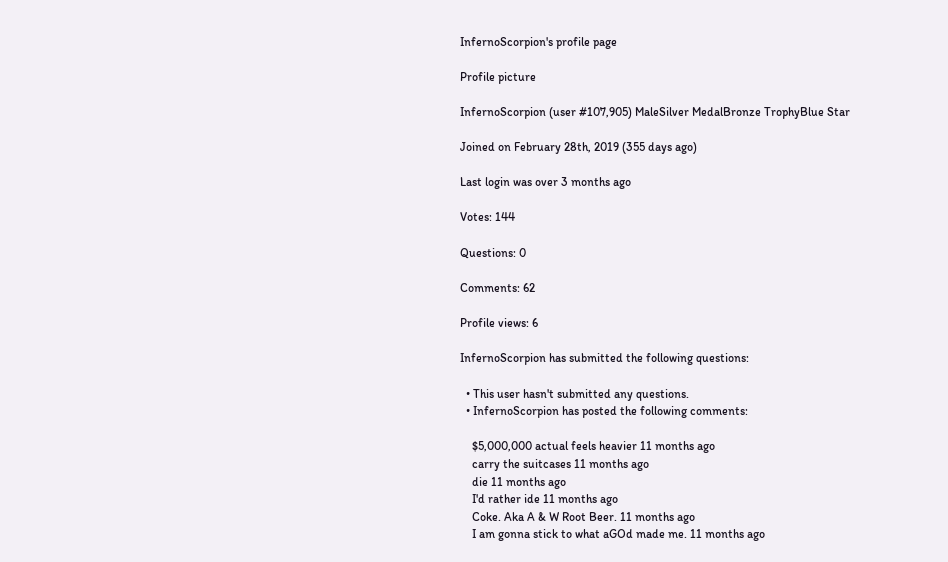InfernoScorpion's profile page

Profile picture

InfernoScorpion (user #107,905) MaleSilver MedalBronze TrophyBlue Star

Joined on February 28th, 2019 (355 days ago)

Last login was over 3 months ago

Votes: 144

Questions: 0

Comments: 62

Profile views: 6

InfernoScorpion has submitted the following questions:

  • This user hasn't submitted any questions.
  • InfernoScorpion has posted the following comments:

    $5,000,000 actual feels heavier 11 months ago
    carry the suitcases 11 months ago
    die 11 months ago
    I'd rather ide 11 months ago
    Coke. Aka A & W Root Beer. 11 months ago
    I am gonna stick to what aGOd made me. 11 months ago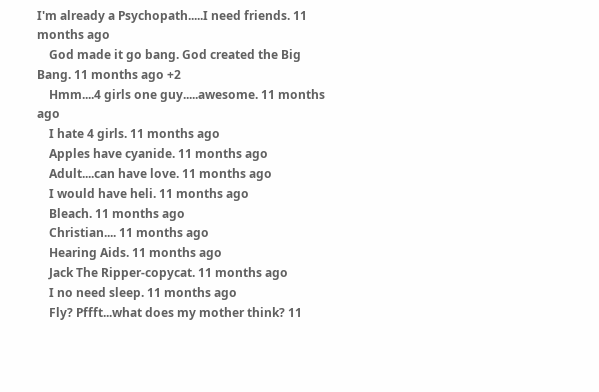I'm already a Psychopath.....I need friends. 11 months ago
    God made it go bang. God created the Big Bang. 11 months ago +2
    Hmm....4 girls one guy.....awesome. 11 months ago
    I hate 4 girls. 11 months ago
    Apples have cyanide. 11 months ago
    Adult....can have love. 11 months ago
    I would have heli. 11 months ago
    Bleach. 11 months ago
    Christian.... 11 months ago
    Hearing Aids. 11 months ago
    Jack The Ripper-copycat. 11 months ago
    I no need sleep. 11 months ago
    Fly? Pffft...what does my mother think? 11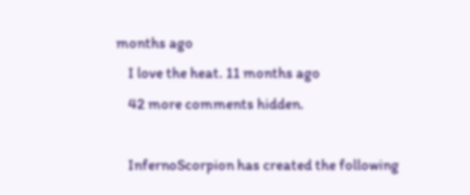months ago
    I love the heat. 11 months ago
    42 more comments hidden.

    InfernoScorpion has created the following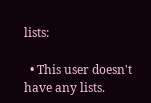lists:

  • This user doesn't have any lists.